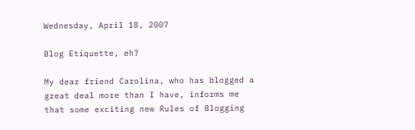Wednesday, April 18, 2007

Blog Etiquette, eh?

My dear friend Carolina, who has blogged a great deal more than I have, informs me that some exciting new Rules of Blogging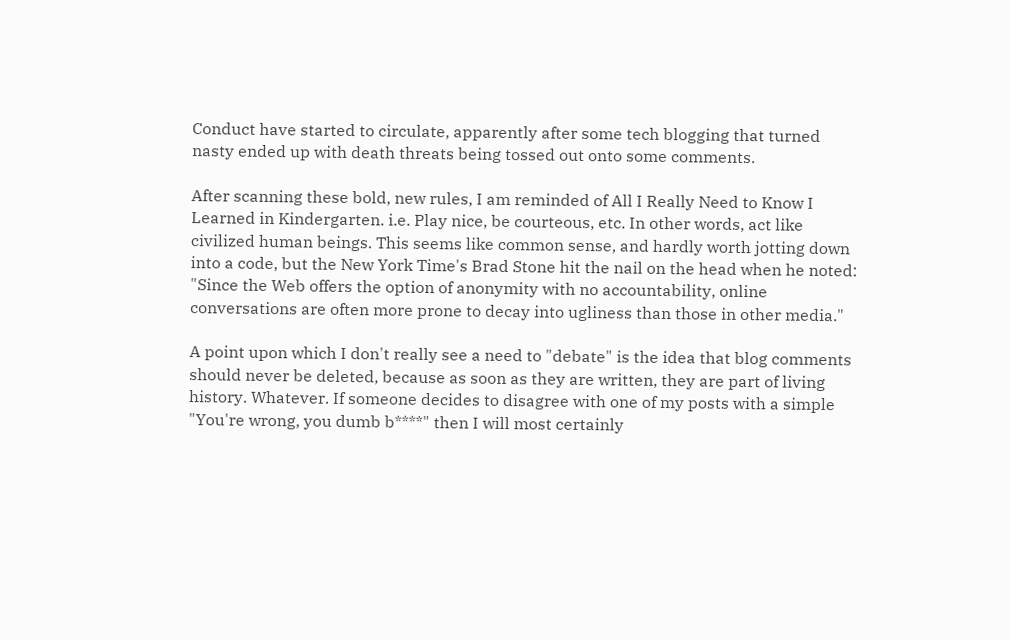Conduct have started to circulate, apparently after some tech blogging that turned nasty ended up with death threats being tossed out onto some comments.

After scanning these bold, new rules, I am reminded of All I Really Need to Know I Learned in Kindergarten. i.e. Play nice, be courteous, etc. In other words, act like civilized human beings. This seems like common sense, and hardly worth jotting down into a code, but the New York Time's Brad Stone hit the nail on the head when he noted: "Since the Web offers the option of anonymity with no accountability, online conversations are often more prone to decay into ugliness than those in other media."

A point upon which I don't really see a need to "debate" is the idea that blog comments should never be deleted, because as soon as they are written, they are part of living history. Whatever. If someone decides to disagree with one of my posts with a simple "You're wrong, you dumb b****" then I will most certainly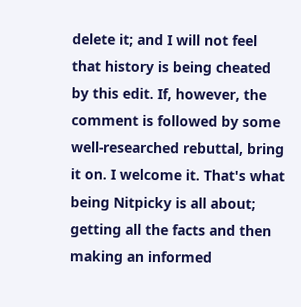delete it; and I will not feel that history is being cheated by this edit. If, however, the comment is followed by some well-researched rebuttal, bring it on. I welcome it. That's what being Nitpicky is all about; getting all the facts and then making an informed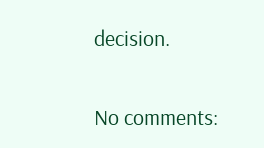decision.

No comments: